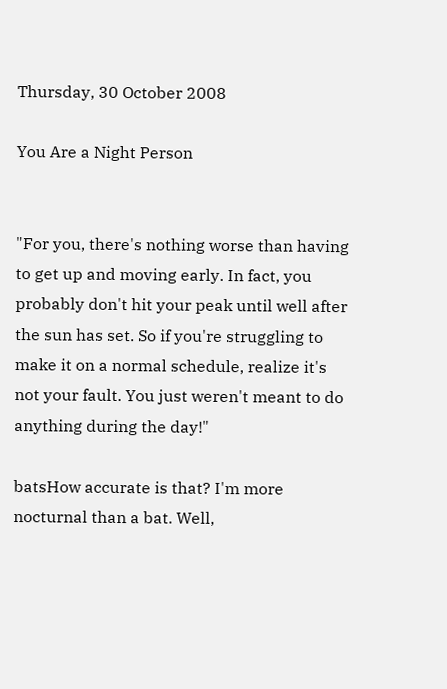Thursday, 30 October 2008

You Are a Night Person


"For you, there's nothing worse than having to get up and moving early. In fact, you probably don't hit your peak until well after the sun has set. So if you're struggling to make it on a normal schedule, realize it's not your fault. You just weren't meant to do anything during the day!"

batsHow accurate is that? I'm more nocturnal than a bat. Well,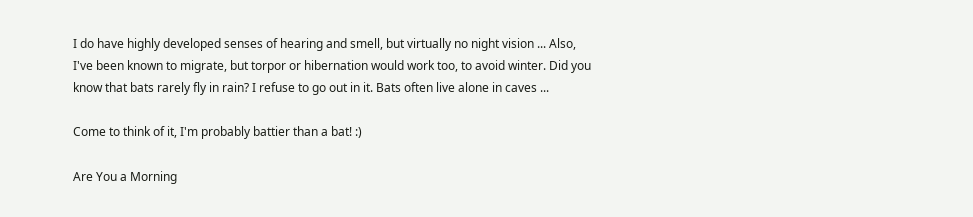I do have highly developed senses of hearing and smell, but virtually no night vision ... Also, I've been known to migrate, but torpor or hibernation would work too, to avoid winter. Did you know that bats rarely fly in rain? I refuse to go out in it. Bats often live alone in caves ...

Come to think of it, I'm probably battier than a bat! :)

Are You a Morning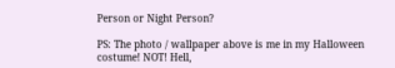Person or Night Person?

PS: The photo / wallpaper above is me in my Halloween costume! NOT! Hell,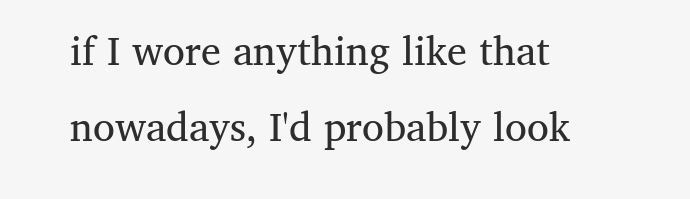if I wore anything like that nowadays, I'd probably look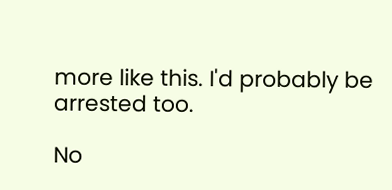more like this. I'd probably be arrested too.

No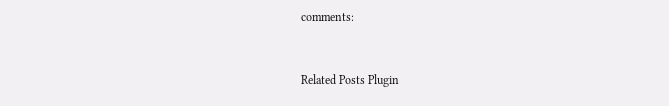comments:


Related Posts Plugin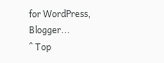for WordPress, Blogger...
^ Top